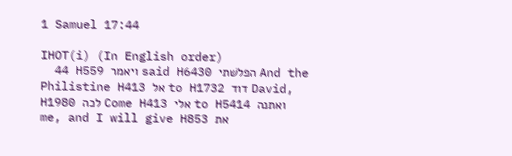1 Samuel 17:44

IHOT(i) (In English order)
  44 H559 ויאמר said H6430 הפלשׁתי And the Philistine H413 אל to H1732 דוד David, H1980 לכה Come H413 אלי to H5414 ואתנה me, and I will give H853 את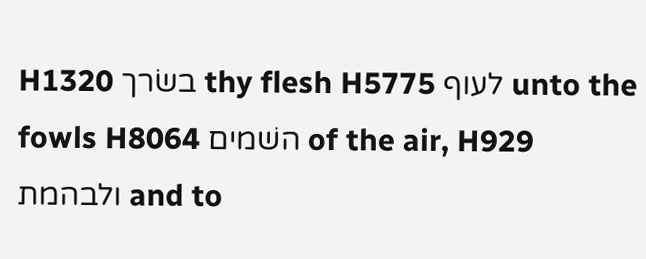H1320 בשׂרך thy flesh H5775 לעוף unto the fowls H8064 השׁמים of the air, H929 ולבהמת and to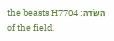the beasts H7704 השׂדה׃ of the field.